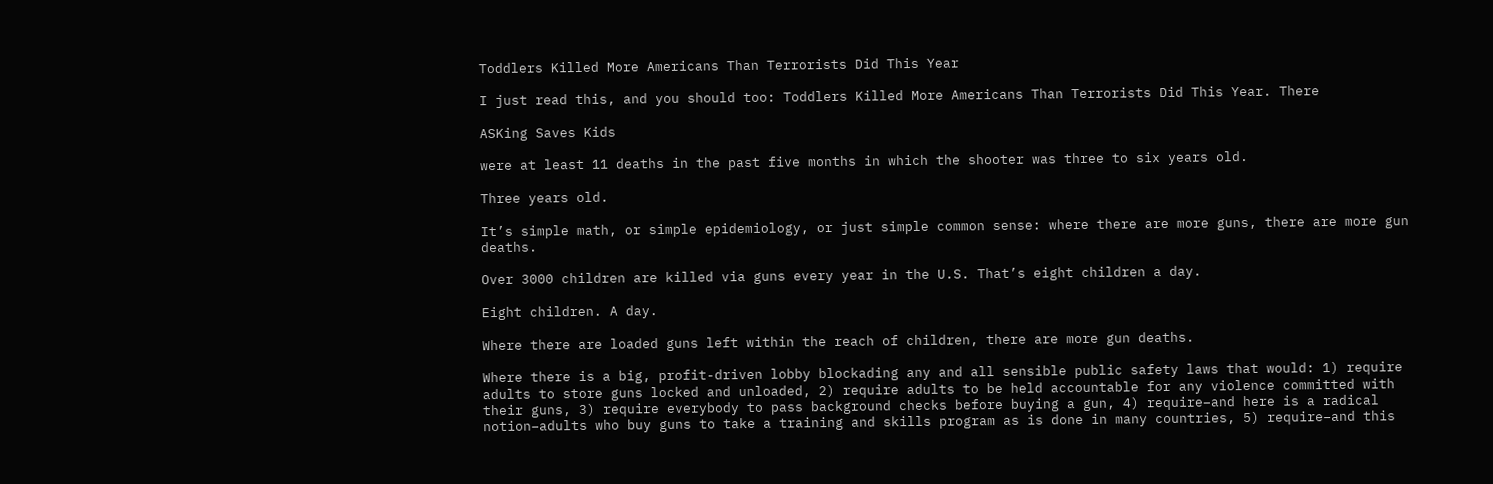Toddlers Killed More Americans Than Terrorists Did This Year

I just read this, and you should too: Toddlers Killed More Americans Than Terrorists Did This Year. There

ASKing Saves Kids

were at least 11 deaths in the past five months in which the shooter was three to six years old.

Three years old.

It’s simple math, or simple epidemiology, or just simple common sense: where there are more guns, there are more gun deaths.

Over 3000 children are killed via guns every year in the U.S. That’s eight children a day.

Eight children. A day.

Where there are loaded guns left within the reach of children, there are more gun deaths.

Where there is a big, profit-driven lobby blockading any and all sensible public safety laws that would: 1) require adults to store guns locked and unloaded, 2) require adults to be held accountable for any violence committed with their guns, 3) require everybody to pass background checks before buying a gun, 4) require–and here is a radical notion–adults who buy guns to take a training and skills program as is done in many countries, 5) require–and this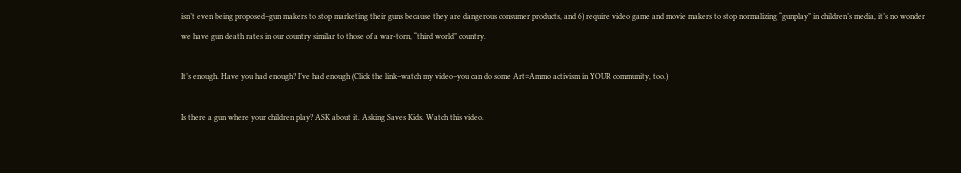isn’t even being proposed–gun makers to stop marketing their guns because they are dangerous consumer products, and 6) require video game and movie makers to stop normalizing “gunplay” in children’s media, it’s no wonder we have gun death rates in our country similar to those of a war-torn, “third world” country.

It’s enough. Have you had enough? I’ve had enough (Click the link–watch my video–you can do some Art=Ammo activism in YOUR community, too.)

Is there a gun where your children play? ASK about it. Asking Saves Kids. Watch this video.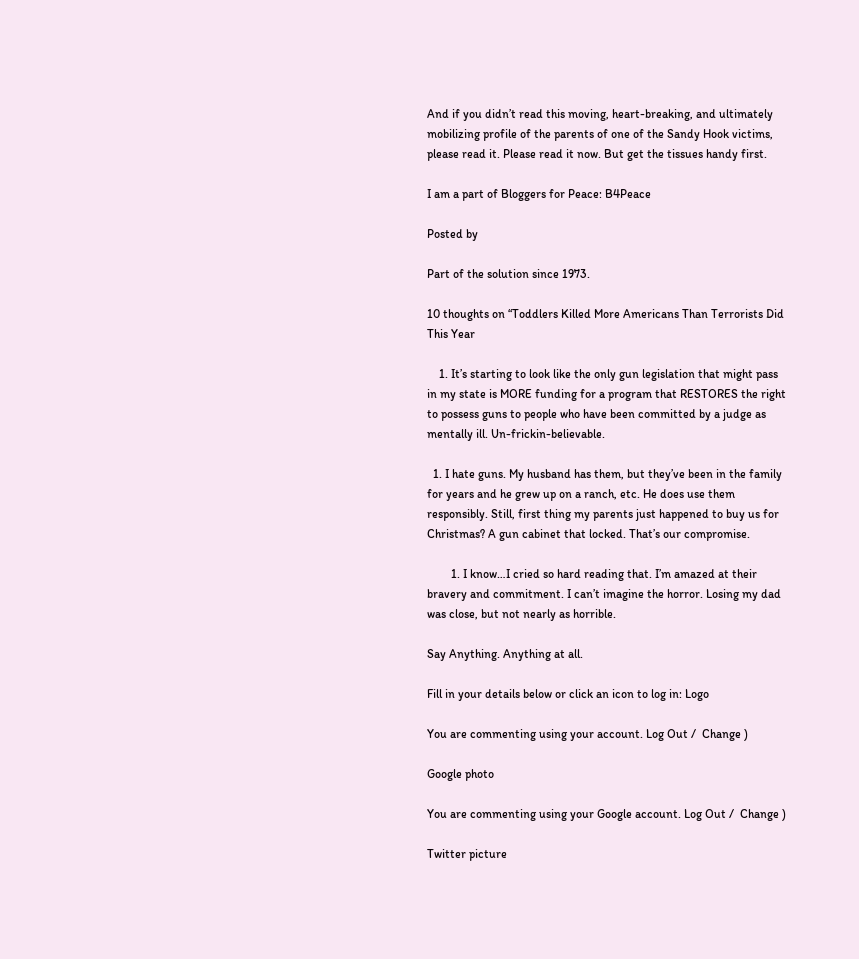And if you didn’t read this moving, heart-breaking, and ultimately mobilizing profile of the parents of one of the Sandy Hook victims, please read it. Please read it now. But get the tissues handy first.

I am a part of Bloggers for Peace: B4Peace

Posted by

Part of the solution since 1973.

10 thoughts on “Toddlers Killed More Americans Than Terrorists Did This Year

    1. It’s starting to look like the only gun legislation that might pass in my state is MORE funding for a program that RESTORES the right to possess guns to people who have been committed by a judge as mentally ill. Un-frickin-believable.

  1. I hate guns. My husband has them, but they’ve been in the family for years and he grew up on a ranch, etc. He does use them responsibly. Still, first thing my parents just happened to buy us for Christmas? A gun cabinet that locked. That’s our compromise.

        1. I know…I cried so hard reading that. I’m amazed at their bravery and commitment. I can’t imagine the horror. Losing my dad was close, but not nearly as horrible.

Say Anything. Anything at all.

Fill in your details below or click an icon to log in: Logo

You are commenting using your account. Log Out /  Change )

Google photo

You are commenting using your Google account. Log Out /  Change )

Twitter picture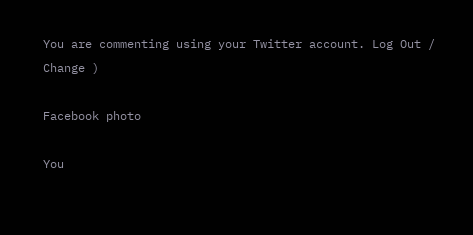You are commenting using your Twitter account. Log Out /  Change )

Facebook photo

You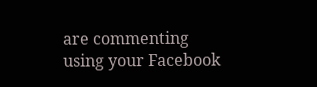are commenting using your Facebook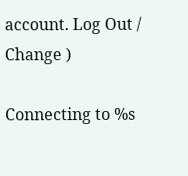account. Log Out /  Change )

Connecting to %s